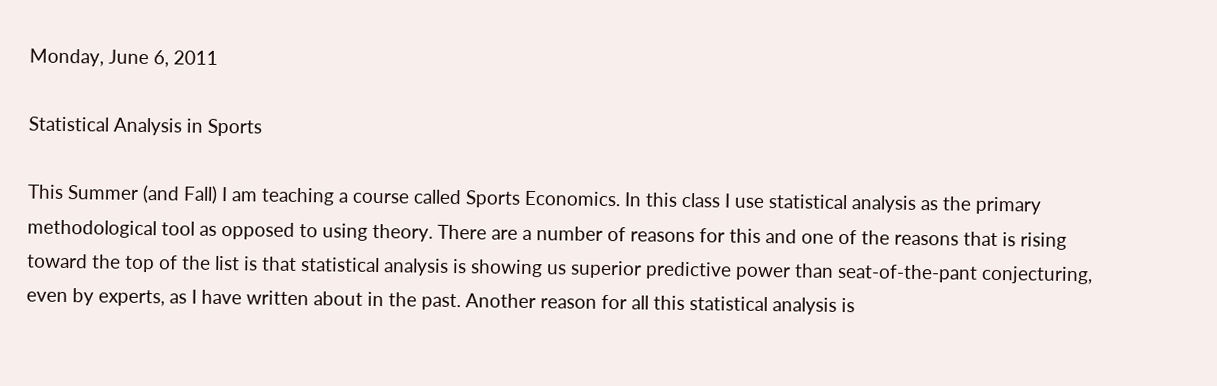Monday, June 6, 2011

Statistical Analysis in Sports

This Summer (and Fall) I am teaching a course called Sports Economics. In this class I use statistical analysis as the primary methodological tool as opposed to using theory. There are a number of reasons for this and one of the reasons that is rising toward the top of the list is that statistical analysis is showing us superior predictive power than seat-of-the-pant conjecturing, even by experts, as I have written about in the past. Another reason for all this statistical analysis is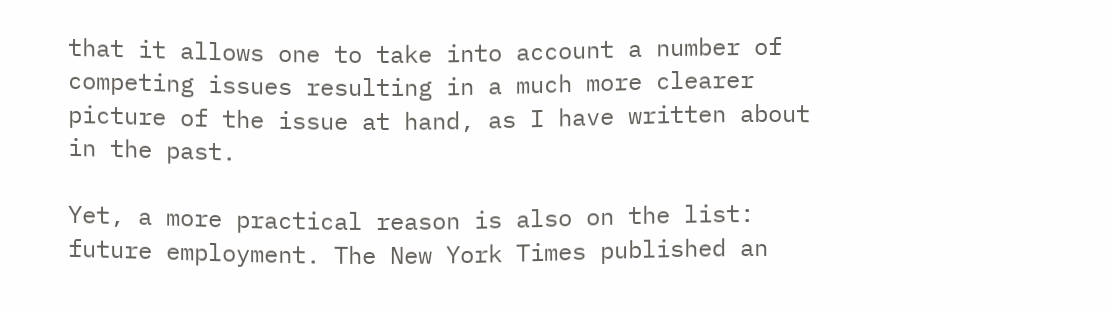that it allows one to take into account a number of competing issues resulting in a much more clearer picture of the issue at hand, as I have written about in the past.

Yet, a more practical reason is also on the list: future employment. The New York Times published an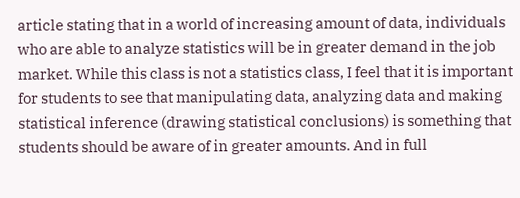article stating that in a world of increasing amount of data, individuals who are able to analyze statistics will be in greater demand in the job market. While this class is not a statistics class, I feel that it is important for students to see that manipulating data, analyzing data and making statistical inference (drawing statistical conclusions) is something that students should be aware of in greater amounts. And in full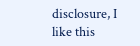disclosure, I like this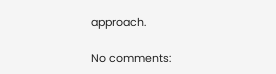approach.

No comments: